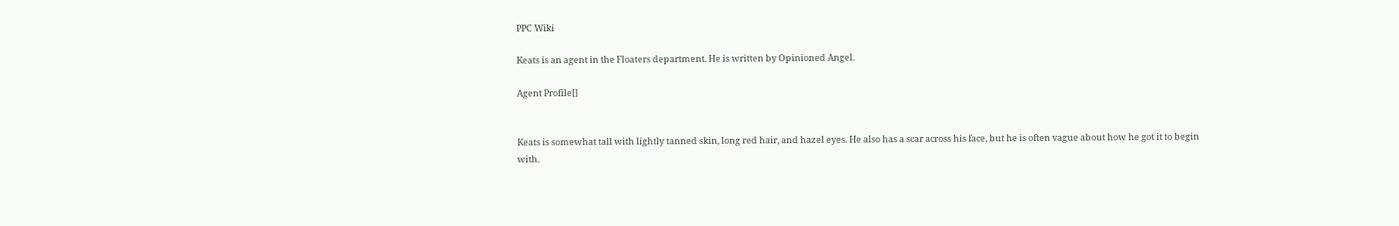PPC Wiki

Keats is an agent in the Floaters department. He is written by Opinioned Angel.

Agent Profile[]


Keats is somewhat tall with lightly tanned skin, long red hair, and hazel eyes. He also has a scar across his face, but he is often vague about how he got it to begin with.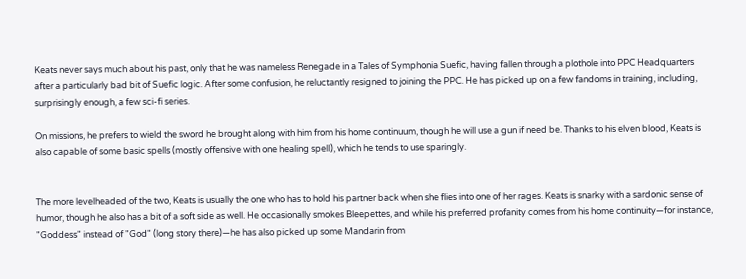Keats never says much about his past, only that he was nameless Renegade in a Tales of Symphonia Suefic, having fallen through a plothole into PPC Headquarters after a particularly bad bit of Suefic logic. After some confusion, he reluctantly resigned to joining the PPC. He has picked up on a few fandoms in training, including, surprisingly enough, a few sci-fi series.

On missions, he prefers to wield the sword he brought along with him from his home continuum, though he will use a gun if need be. Thanks to his elven blood, Keats is also capable of some basic spells (mostly offensive with one healing spell), which he tends to use sparingly.


The more levelheaded of the two, Keats is usually the one who has to hold his partner back when she flies into one of her rages. Keats is snarky with a sardonic sense of humor, though he also has a bit of a soft side as well. He occasionally smokes Bleepettes, and while his preferred profanity comes from his home continuity—for instance, "Goddess" instead of "God" (long story there)—he has also picked up some Mandarin from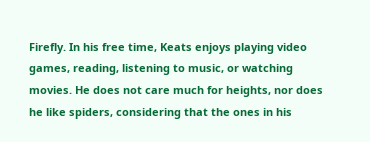Firefly. In his free time, Keats enjoys playing video games, reading, listening to music, or watching movies. He does not care much for heights, nor does he like spiders, considering that the ones in his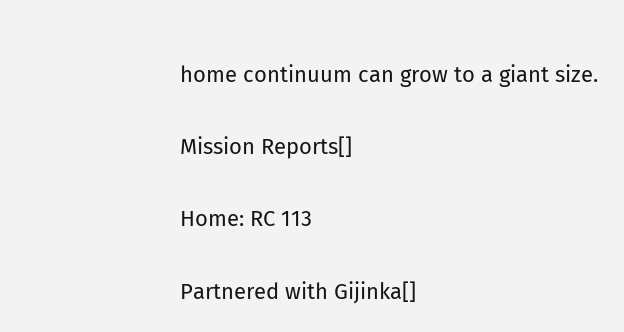home continuum can grow to a giant size.

Mission Reports[]

Home: RC 113

Partnered with Gijinka[]